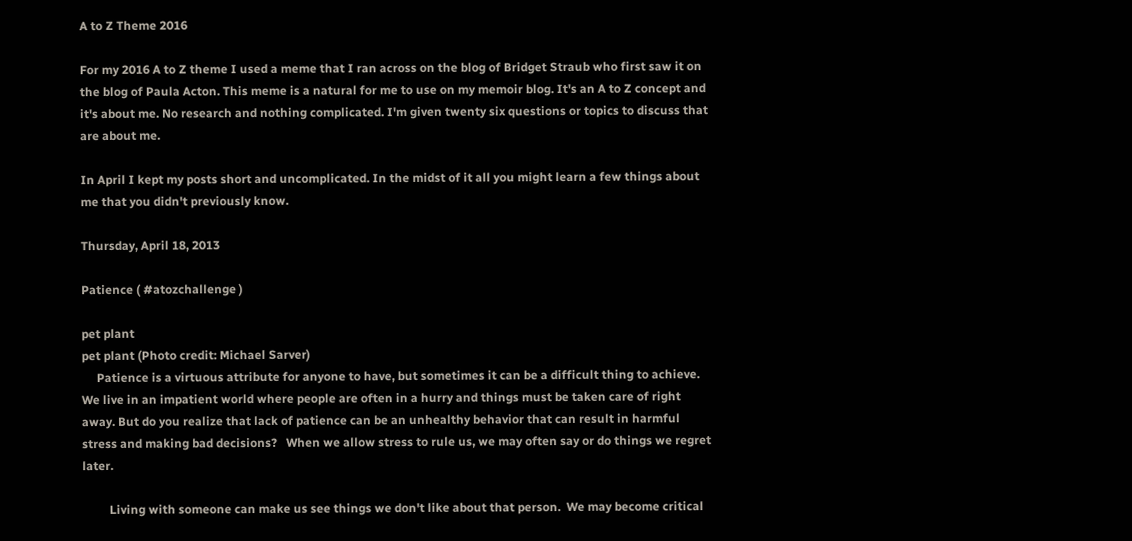A to Z Theme 2016

For my 2016 A to Z theme I used a meme that I ran across on the blog of Bridget Straub who first saw it on the blog of Paula Acton. This meme is a natural for me to use on my memoir blog. It's an A to Z concept and it's about me. No research and nothing complicated. I'm given twenty six questions or topics to discuss that are about me.

In April I kept my posts short and uncomplicated. In the midst of it all you might learn a few things about me that you didn't previously know.

Thursday, April 18, 2013

Patience ( #atozchallenge )

pet plant
pet plant (Photo credit: Michael Sarver)
     Patience is a virtuous attribute for anyone to have, but sometimes it can be a difficult thing to achieve.  We live in an impatient world where people are often in a hurry and things must be taken care of right away. But do you realize that lack of patience can be an unhealthy behavior that can result in harmful stress and making bad decisions?   When we allow stress to rule us, we may often say or do things we regret later.

         Living with someone can make us see things we don't like about that person.  We may become critical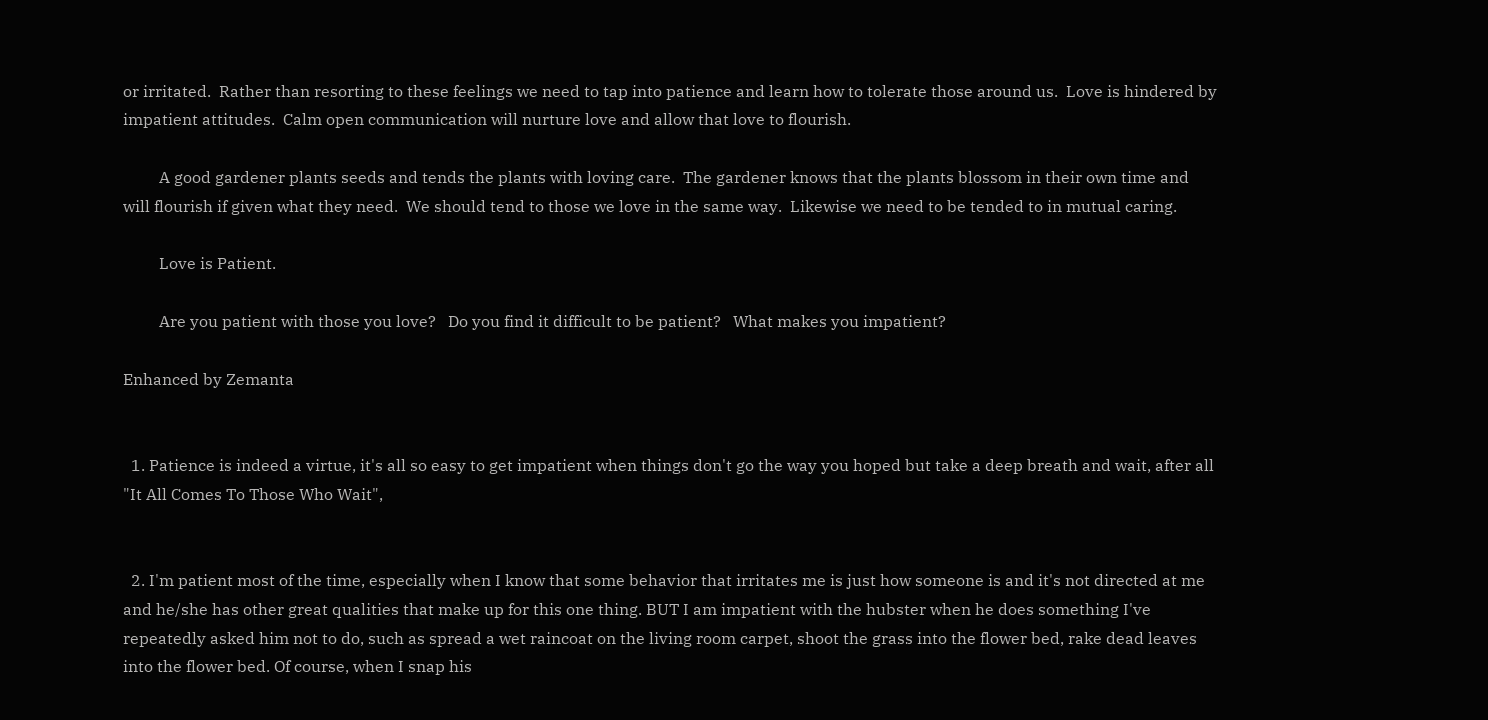or irritated.  Rather than resorting to these feelings we need to tap into patience and learn how to tolerate those around us.  Love is hindered by impatient attitudes.  Calm open communication will nurture love and allow that love to flourish.

         A good gardener plants seeds and tends the plants with loving care.  The gardener knows that the plants blossom in their own time and will flourish if given what they need.  We should tend to those we love in the same way.  Likewise we need to be tended to in mutual caring.

         Love is Patient.

         Are you patient with those you love?   Do you find it difficult to be patient?   What makes you impatient?

Enhanced by Zemanta


  1. Patience is indeed a virtue, it's all so easy to get impatient when things don't go the way you hoped but take a deep breath and wait, after all "It All Comes To Those Who Wait",


  2. I'm patient most of the time, especially when I know that some behavior that irritates me is just how someone is and it's not directed at me and he/she has other great qualities that make up for this one thing. BUT I am impatient with the hubster when he does something I've repeatedly asked him not to do, such as spread a wet raincoat on the living room carpet, shoot the grass into the flower bed, rake dead leaves into the flower bed. Of course, when I snap his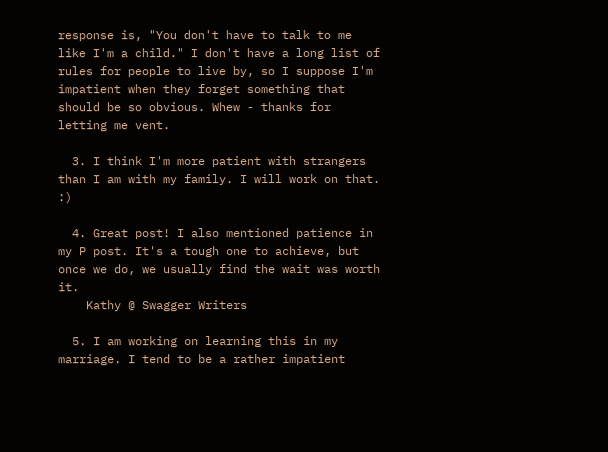response is, "You don't have to talk to me like I'm a child." I don't have a long list of rules for people to live by, so I suppose I'm impatient when they forget something that should be so obvious. Whew - thanks for letting me vent.

  3. I think I'm more patient with strangers than I am with my family. I will work on that. :)

  4. Great post! I also mentioned patience in my P post. It's a tough one to achieve, but once we do, we usually find the wait was worth it.
    Kathy @ Swagger Writers

  5. I am working on learning this in my marriage. I tend to be a rather impatient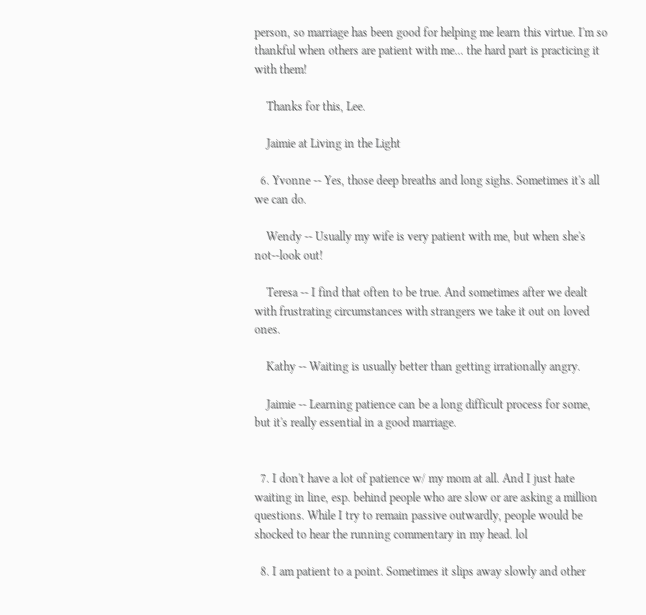person, so marriage has been good for helping me learn this virtue. I'm so thankful when others are patient with me... the hard part is practicing it with them!

    Thanks for this, Lee.

    Jaimie at Living in the Light

  6. Yvonne -- Yes, those deep breaths and long sighs. Sometimes it's all we can do.

    Wendy -- Usually my wife is very patient with me, but when she's not--look out!

    Teresa -- I find that often to be true. And sometimes after we dealt with frustrating circumstances with strangers we take it out on loved ones.

    Kathy -- Waiting is usually better than getting irrationally angry.

    Jaimie -- Learning patience can be a long difficult process for some, but it's really essential in a good marriage.


  7. I don't have a lot of patience w/ my mom at all. And I just hate waiting in line, esp. behind people who are slow or are asking a million questions. While I try to remain passive outwardly, people would be shocked to hear the running commentary in my head. lol

  8. I am patient to a point. Sometimes it slips away slowly and other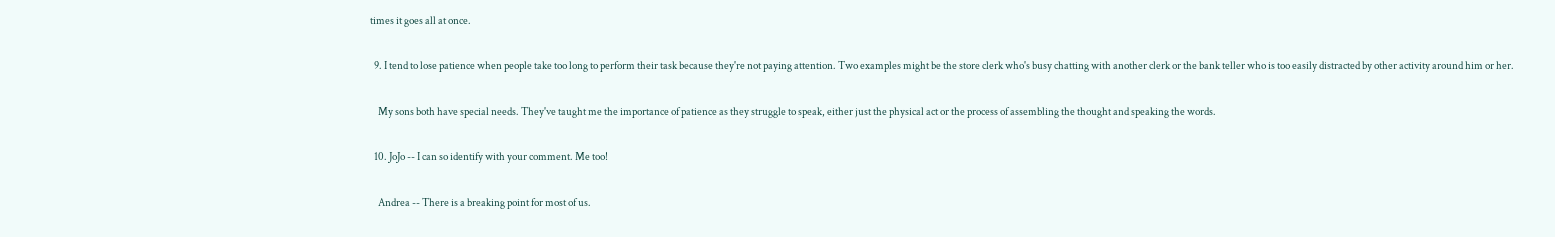times it goes all at once.

  9. I tend to lose patience when people take too long to perform their task because they're not paying attention. Two examples might be the store clerk who's busy chatting with another clerk or the bank teller who is too easily distracted by other activity around him or her.

    My sons both have special needs. They've taught me the importance of patience as they struggle to speak, either just the physical act or the process of assembling the thought and speaking the words.

  10. JoJo -- I can so identify with your comment. Me too!

    Andrea -- There is a breaking point for most of us.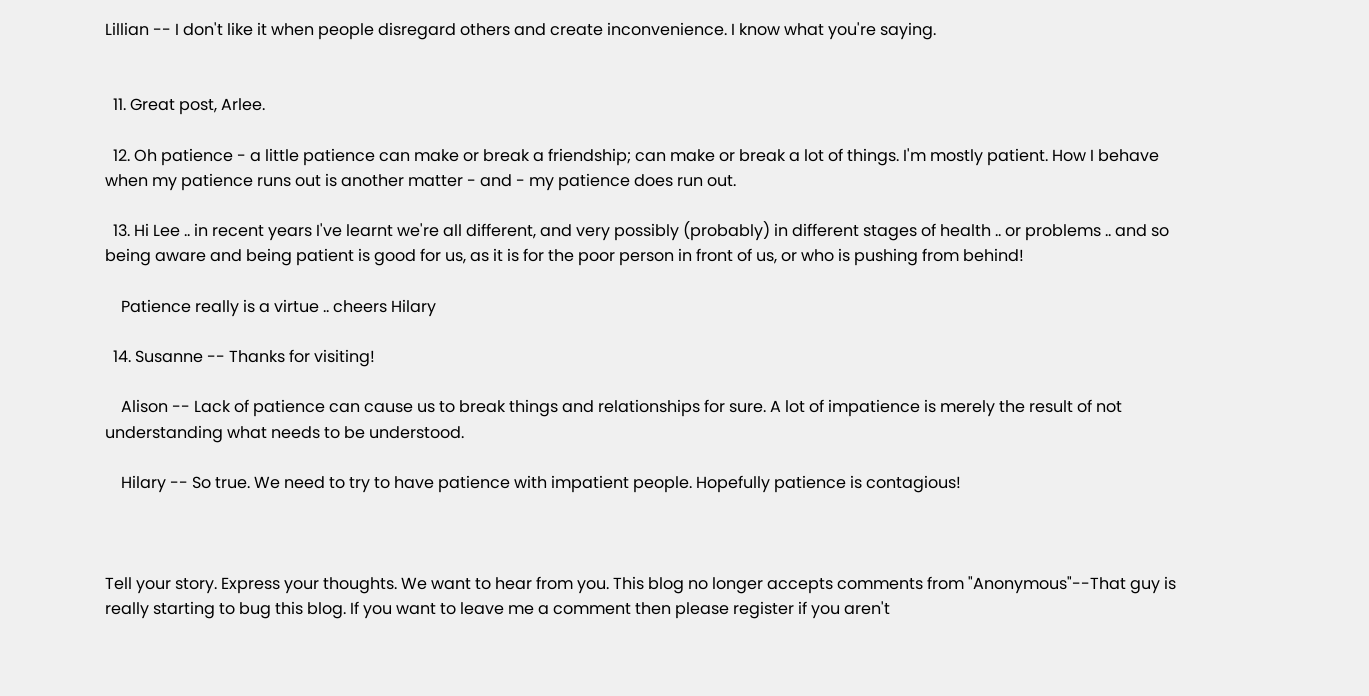Lillian -- I don't like it when people disregard others and create inconvenience. I know what you're saying.


  11. Great post, Arlee.

  12. Oh patience - a little patience can make or break a friendship; can make or break a lot of things. I'm mostly patient. How I behave when my patience runs out is another matter - and - my patience does run out.

  13. Hi Lee .. in recent years I've learnt we're all different, and very possibly (probably) in different stages of health .. or problems .. and so being aware and being patient is good for us, as it is for the poor person in front of us, or who is pushing from behind!

    Patience really is a virtue .. cheers Hilary

  14. Susanne -- Thanks for visiting!

    Alison -- Lack of patience can cause us to break things and relationships for sure. A lot of impatience is merely the result of not understanding what needs to be understood.

    Hilary -- So true. We need to try to have patience with impatient people. Hopefully patience is contagious!



Tell your story. Express your thoughts. We want to hear from you. This blog no longer accepts comments from "Anonymous"--That guy is really starting to bug this blog. If you want to leave me a comment then please register if you aren't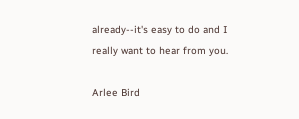already--it's easy to do and I really want to hear from you.

Arlee Bird